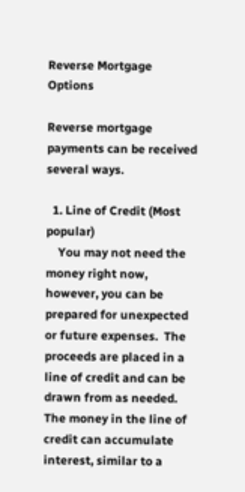Reverse Mortgage Options

Reverse mortgage payments can be received several ways.

  1. Line of Credit (Most popular)
    You may not need the money right now, however, you can be prepared for unexpected or future expenses.  The proceeds are placed in a line of credit and can be drawn from as needed.  The money in the line of credit can accumulate interest, similar to a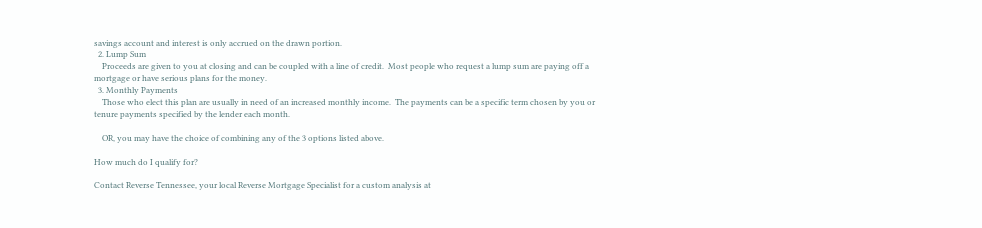savings account and interest is only accrued on the drawn portion.
  2. Lump Sum
    Proceeds are given to you at closing and can be coupled with a line of credit.  Most people who request a lump sum are paying off a mortgage or have serious plans for the money.
  3. Monthly Payments
    Those who elect this plan are usually in need of an increased monthly income.  The payments can be a specific term chosen by you or tenure payments specified by the lender each month.

    OR, you may have the choice of combining any of the 3 options listed above.

How much do I qualify for?

Contact Reverse Tennessee, your local Reverse Mortgage Specialist for a custom analysis at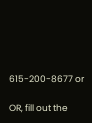615-200-8677 or

OR, fill out the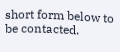short form below to be contacted.